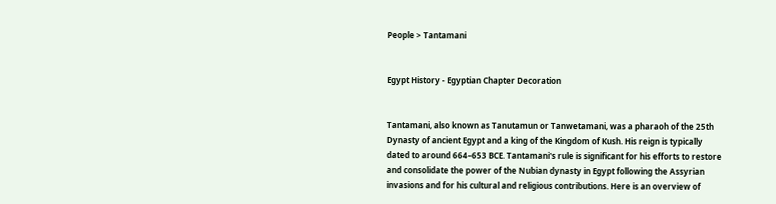People > Tantamani


Egypt History - Egyptian Chapter Decoration


Tantamani, also known as Tanutamun or Tanwetamani, was a pharaoh of the 25th Dynasty of ancient Egypt and a king of the Kingdom of Kush. His reign is typically dated to around 664–653 BCE. Tantamani's rule is significant for his efforts to restore and consolidate the power of the Nubian dynasty in Egypt following the Assyrian invasions and for his cultural and religious contributions. Here is an overview of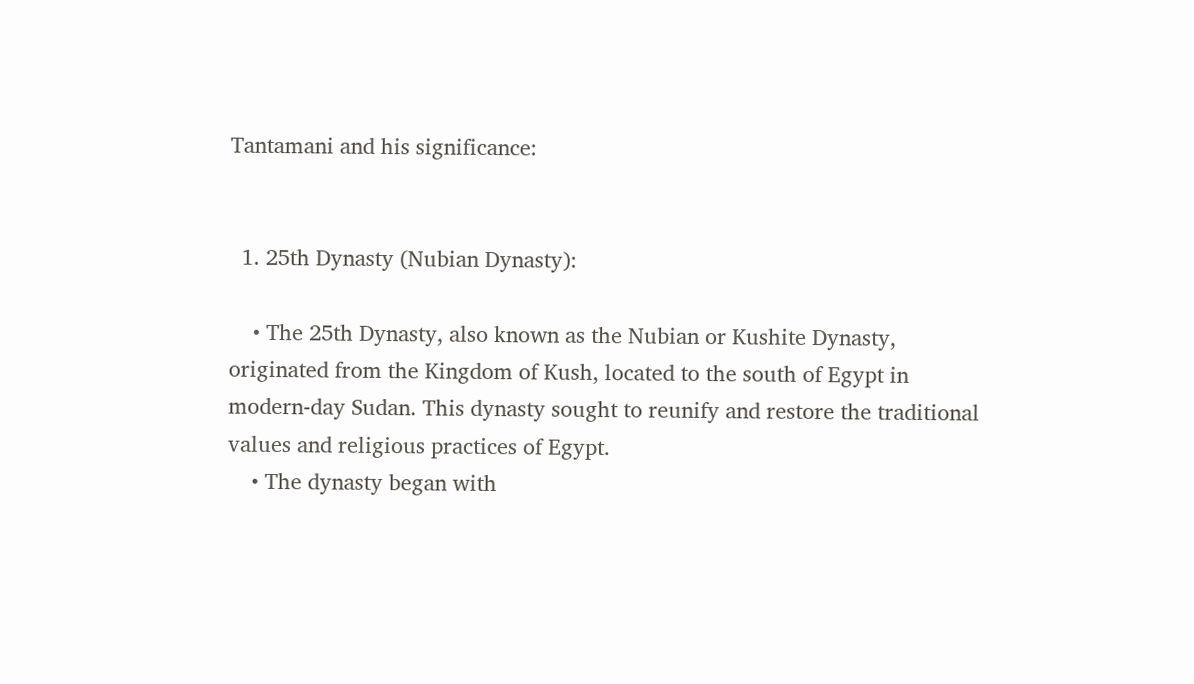Tantamani and his significance:


  1. 25th Dynasty (Nubian Dynasty):

    • The 25th Dynasty, also known as the Nubian or Kushite Dynasty, originated from the Kingdom of Kush, located to the south of Egypt in modern-day Sudan. This dynasty sought to reunify and restore the traditional values and religious practices of Egypt.
    • The dynasty began with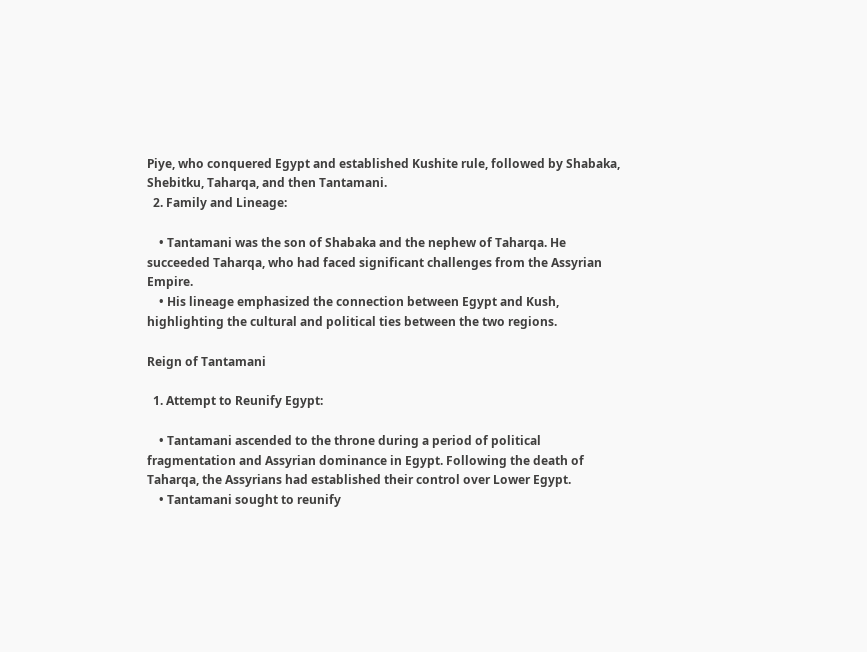Piye, who conquered Egypt and established Kushite rule, followed by Shabaka, Shebitku, Taharqa, and then Tantamani.
  2. Family and Lineage:

    • Tantamani was the son of Shabaka and the nephew of Taharqa. He succeeded Taharqa, who had faced significant challenges from the Assyrian Empire.
    • His lineage emphasized the connection between Egypt and Kush, highlighting the cultural and political ties between the two regions.

Reign of Tantamani

  1. Attempt to Reunify Egypt:

    • Tantamani ascended to the throne during a period of political fragmentation and Assyrian dominance in Egypt. Following the death of Taharqa, the Assyrians had established their control over Lower Egypt.
    • Tantamani sought to reunify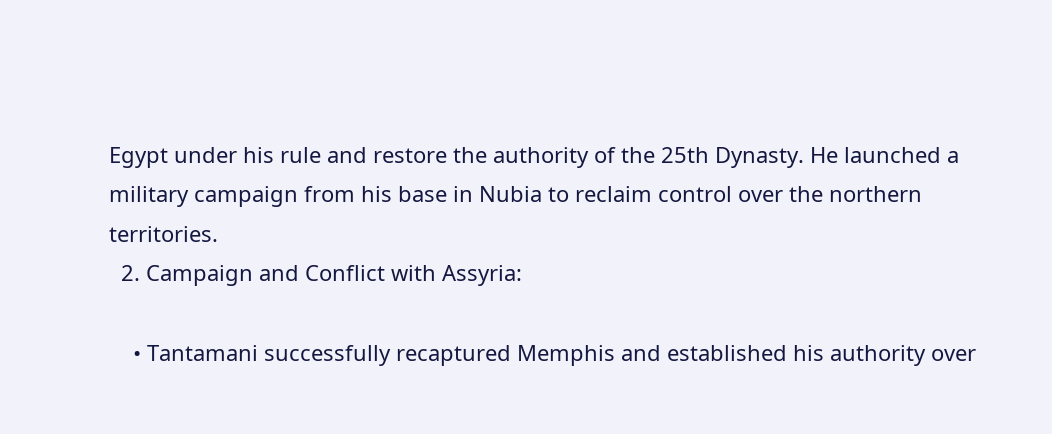Egypt under his rule and restore the authority of the 25th Dynasty. He launched a military campaign from his base in Nubia to reclaim control over the northern territories.
  2. Campaign and Conflict with Assyria:

    • Tantamani successfully recaptured Memphis and established his authority over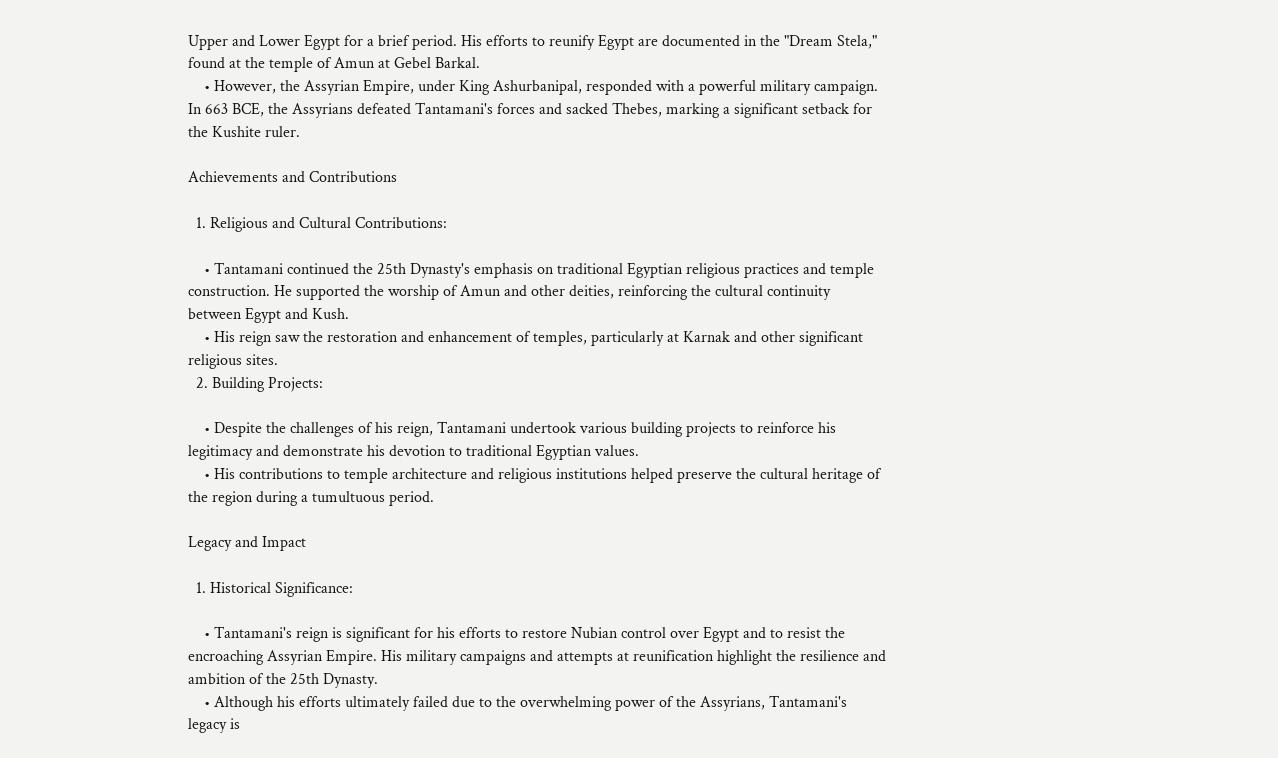Upper and Lower Egypt for a brief period. His efforts to reunify Egypt are documented in the "Dream Stela," found at the temple of Amun at Gebel Barkal.
    • However, the Assyrian Empire, under King Ashurbanipal, responded with a powerful military campaign. In 663 BCE, the Assyrians defeated Tantamani's forces and sacked Thebes, marking a significant setback for the Kushite ruler.

Achievements and Contributions

  1. Religious and Cultural Contributions:

    • Tantamani continued the 25th Dynasty's emphasis on traditional Egyptian religious practices and temple construction. He supported the worship of Amun and other deities, reinforcing the cultural continuity between Egypt and Kush.
    • His reign saw the restoration and enhancement of temples, particularly at Karnak and other significant religious sites.
  2. Building Projects:

    • Despite the challenges of his reign, Tantamani undertook various building projects to reinforce his legitimacy and demonstrate his devotion to traditional Egyptian values.
    • His contributions to temple architecture and religious institutions helped preserve the cultural heritage of the region during a tumultuous period.

Legacy and Impact

  1. Historical Significance:

    • Tantamani's reign is significant for his efforts to restore Nubian control over Egypt and to resist the encroaching Assyrian Empire. His military campaigns and attempts at reunification highlight the resilience and ambition of the 25th Dynasty.
    • Although his efforts ultimately failed due to the overwhelming power of the Assyrians, Tantamani's legacy is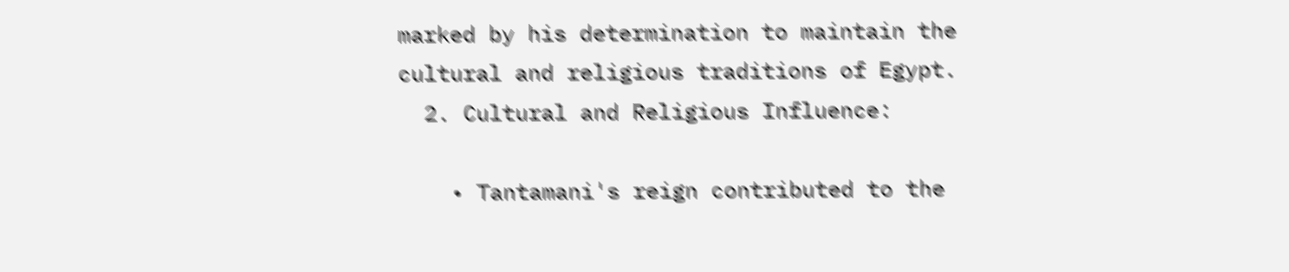marked by his determination to maintain the cultural and religious traditions of Egypt.
  2. Cultural and Religious Influence:

    • Tantamani's reign contributed to the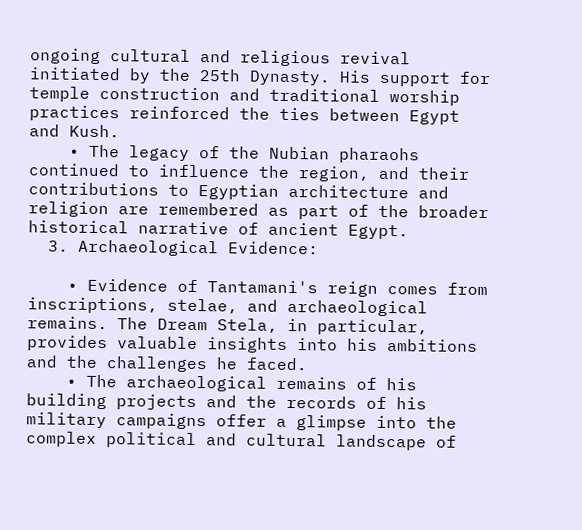ongoing cultural and religious revival initiated by the 25th Dynasty. His support for temple construction and traditional worship practices reinforced the ties between Egypt and Kush.
    • The legacy of the Nubian pharaohs continued to influence the region, and their contributions to Egyptian architecture and religion are remembered as part of the broader historical narrative of ancient Egypt.
  3. Archaeological Evidence:

    • Evidence of Tantamani's reign comes from inscriptions, stelae, and archaeological remains. The Dream Stela, in particular, provides valuable insights into his ambitions and the challenges he faced.
    • The archaeological remains of his building projects and the records of his military campaigns offer a glimpse into the complex political and cultural landscape of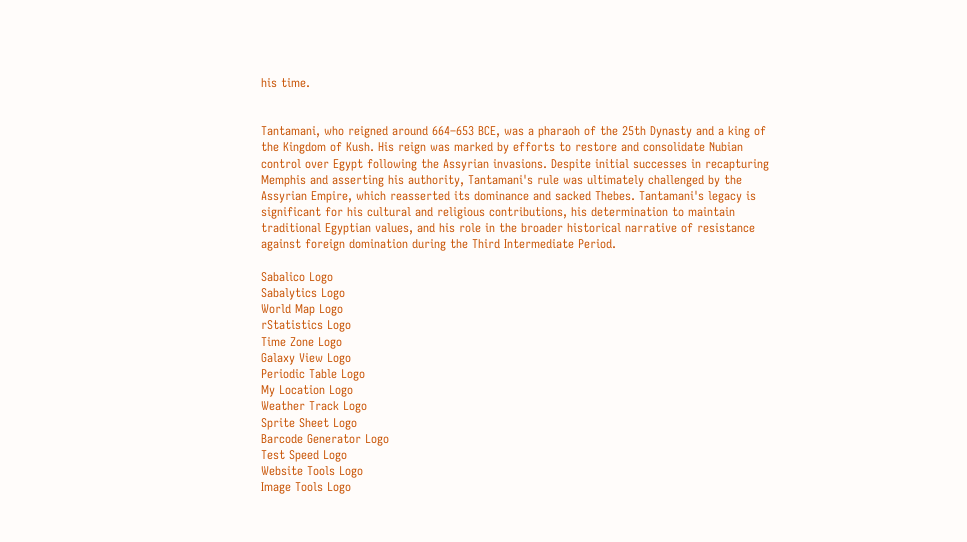his time.


Tantamani, who reigned around 664–653 BCE, was a pharaoh of the 25th Dynasty and a king of the Kingdom of Kush. His reign was marked by efforts to restore and consolidate Nubian control over Egypt following the Assyrian invasions. Despite initial successes in recapturing Memphis and asserting his authority, Tantamani's rule was ultimately challenged by the Assyrian Empire, which reasserted its dominance and sacked Thebes. Tantamani's legacy is significant for his cultural and religious contributions, his determination to maintain traditional Egyptian values, and his role in the broader historical narrative of resistance against foreign domination during the Third Intermediate Period.

Sabalico Logo
Sabalytics Logo
World Map Logo
rStatistics Logo
Time Zone Logo
Galaxy View Logo
Periodic Table Logo
My Location Logo
Weather Track Logo
Sprite Sheet Logo
Barcode Generator Logo
Test Speed Logo
Website Tools Logo
Image Tools Logo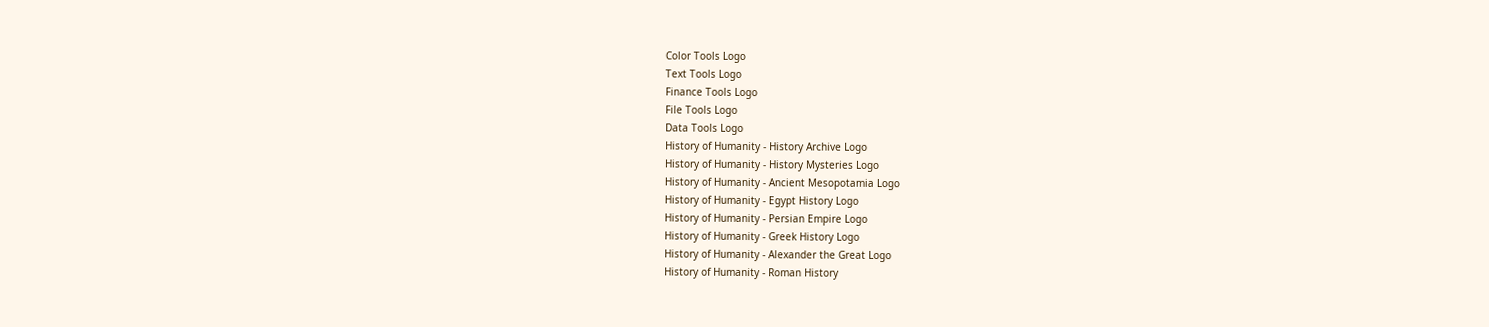Color Tools Logo
Text Tools Logo
Finance Tools Logo
File Tools Logo
Data Tools Logo
History of Humanity - History Archive Logo
History of Humanity - History Mysteries Logo
History of Humanity - Ancient Mesopotamia Logo
History of Humanity - Egypt History Logo
History of Humanity - Persian Empire Logo
History of Humanity - Greek History Logo
History of Humanity - Alexander the Great Logo
History of Humanity - Roman History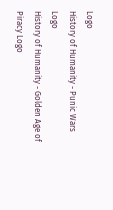Logo
History of Humanity - Punic Wars Logo
History of Humanity - Golden Age of Piracy Logo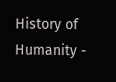History of Humanity -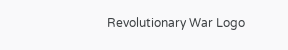Revolutionary War Logo